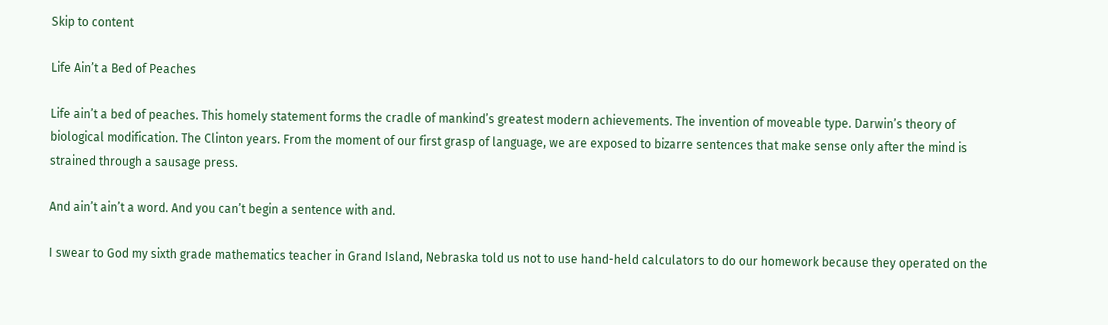Skip to content

Life Ain’t a Bed of Peaches

Life ain’t a bed of peaches. This homely statement forms the cradle of mankind’s greatest modern achievements. The invention of moveable type. Darwin’s theory of biological modification. The Clinton years. From the moment of our first grasp of language, we are exposed to bizarre sentences that make sense only after the mind is strained through a sausage press.

And ain’t ain’t a word. And you can’t begin a sentence with and.

I swear to God my sixth grade mathematics teacher in Grand Island, Nebraska told us not to use hand-held calculators to do our homework because they operated on the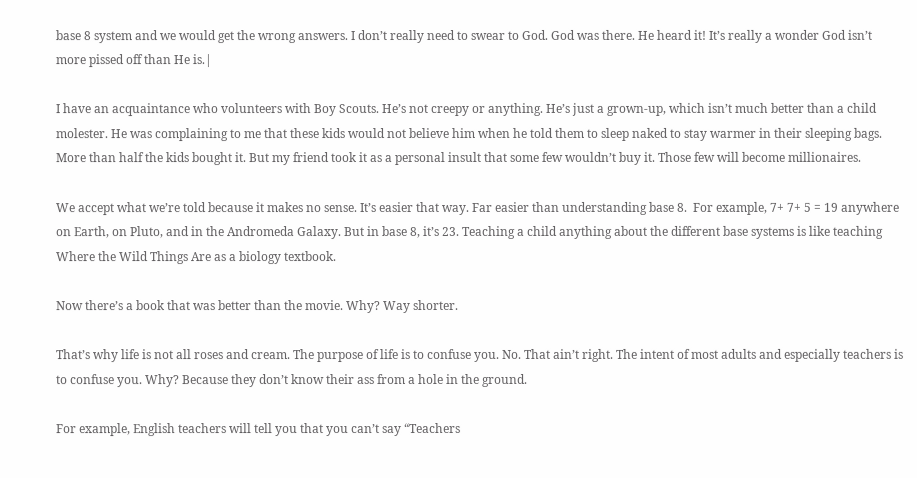base 8 system and we would get the wrong answers. I don’t really need to swear to God. God was there. He heard it! It’s really a wonder God isn’t more pissed off than He is.|

I have an acquaintance who volunteers with Boy Scouts. He’s not creepy or anything. He’s just a grown-up, which isn’t much better than a child molester. He was complaining to me that these kids would not believe him when he told them to sleep naked to stay warmer in their sleeping bags. More than half the kids bought it. But my friend took it as a personal insult that some few wouldn’t buy it. Those few will become millionaires.

We accept what we’re told because it makes no sense. It’s easier that way. Far easier than understanding base 8.  For example, 7+ 7+ 5 = 19 anywhere on Earth, on Pluto, and in the Andromeda Galaxy. But in base 8, it’s 23. Teaching a child anything about the different base systems is like teaching Where the Wild Things Are as a biology textbook.

Now there’s a book that was better than the movie. Why? Way shorter.

That’s why life is not all roses and cream. The purpose of life is to confuse you. No. That ain’t right. The intent of most adults and especially teachers is to confuse you. Why? Because they don’t know their ass from a hole in the ground.

For example, English teachers will tell you that you can’t say “Teachers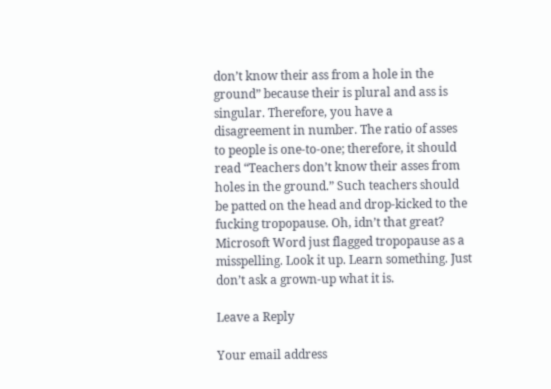don’t know their ass from a hole in the ground” because their is plural and ass is singular. Therefore, you have a disagreement in number. The ratio of asses to people is one-to-one; therefore, it should read “Teachers don’t know their asses from holes in the ground.” Such teachers should be patted on the head and drop-kicked to the fucking tropopause. Oh, idn’t that great? Microsoft Word just flagged tropopause as a misspelling. Look it up. Learn something. Just don’t ask a grown-up what it is.

Leave a Reply

Your email address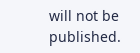will not be published.